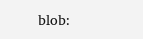blob: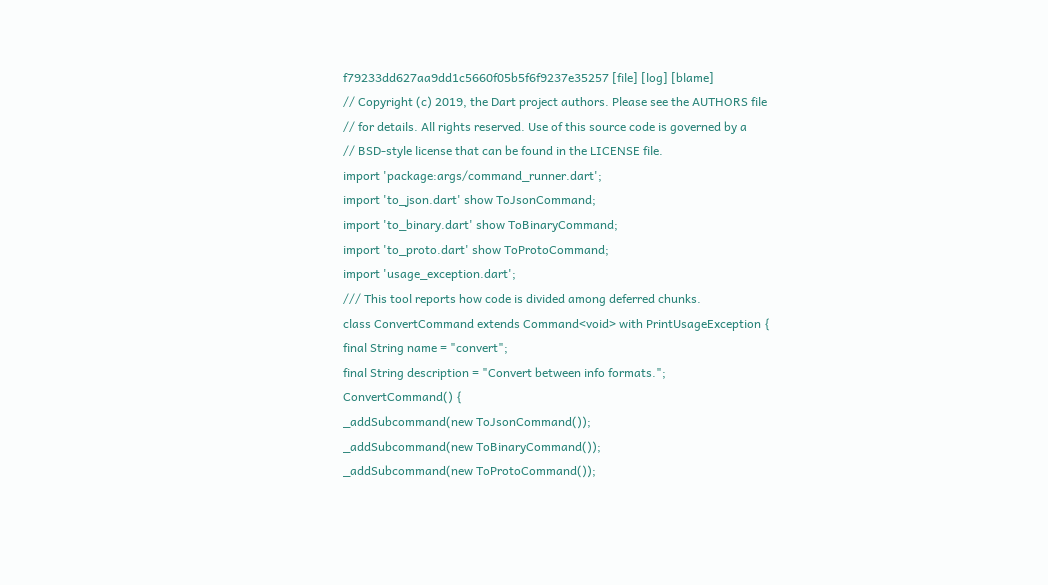f79233dd627aa9dd1c5660f05b5f6f9237e35257 [file] [log] [blame]
// Copyright (c) 2019, the Dart project authors. Please see the AUTHORS file
// for details. All rights reserved. Use of this source code is governed by a
// BSD-style license that can be found in the LICENSE file.
import 'package:args/command_runner.dart';
import 'to_json.dart' show ToJsonCommand;
import 'to_binary.dart' show ToBinaryCommand;
import 'to_proto.dart' show ToProtoCommand;
import 'usage_exception.dart';
/// This tool reports how code is divided among deferred chunks.
class ConvertCommand extends Command<void> with PrintUsageException {
final String name = "convert";
final String description = "Convert between info formats.";
ConvertCommand() {
_addSubcommand(new ToJsonCommand());
_addSubcommand(new ToBinaryCommand());
_addSubcommand(new ToProtoCommand());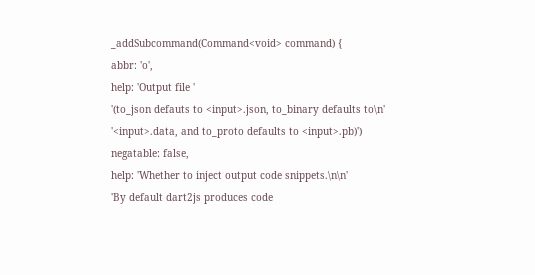_addSubcommand(Command<void> command) {
abbr: 'o',
help: 'Output file '
'(to_json defauts to <input>.json, to_binary defaults to\n'
'<input>.data, and to_proto defaults to <input>.pb)')
negatable: false,
help: 'Whether to inject output code snippets.\n\n'
'By default dart2js produces code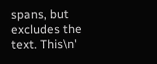spans, but excludes the text. This\n'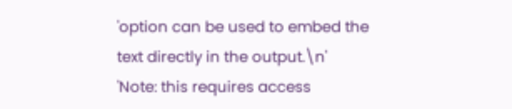'option can be used to embed the text directly in the output.\n'
'Note: this requires access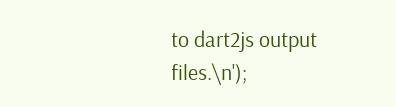to dart2js output files.\n');